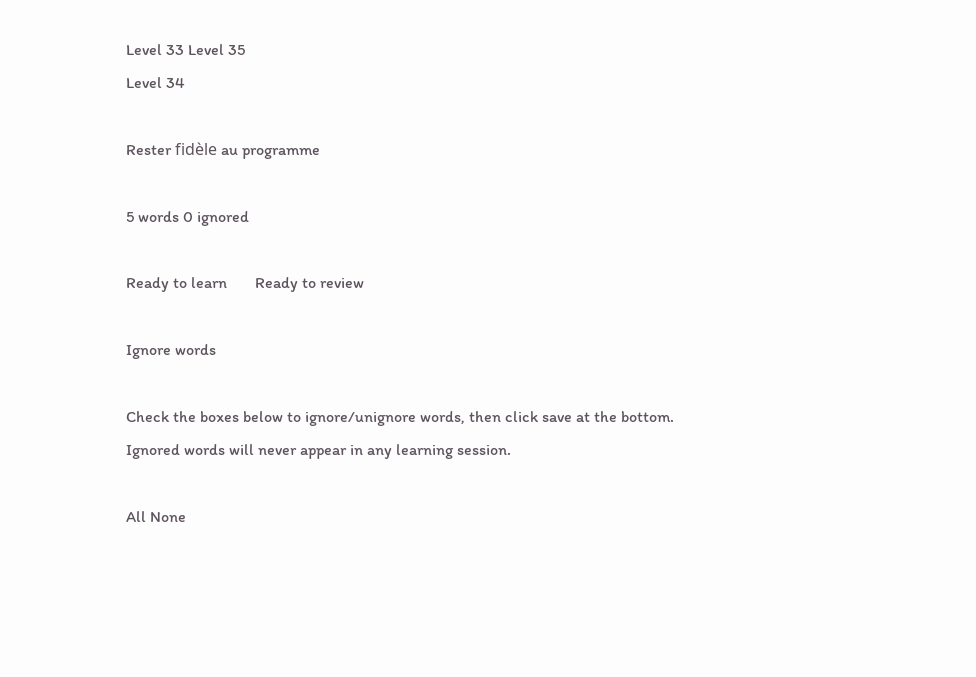Level 33 Level 35
Level 34

Rester fidèle au programme

5 words 0 ignored

Ready to learn       Ready to review

Ignore words

Check the boxes below to ignore/unignore words, then click save at the bottom. Ignored words will never appear in any learning session.

All None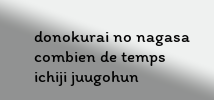donokurai no nagasa
combien de temps
ichiji juugohun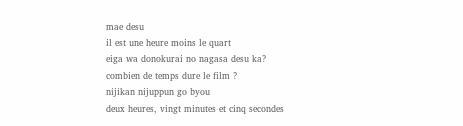mae desu
il est une heure moins le quart
eiga wa donokurai no nagasa desu ka?
combien de temps dure le film ?
nijikan nijuppun go byou
deux heures, vingt minutes et cinq secondes